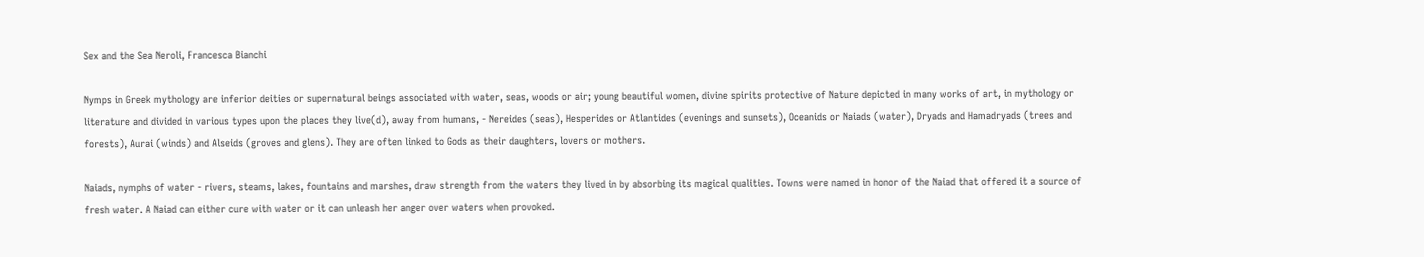Sex and the Sea Neroli, Francesca Bianchi

Nymps in Greek mythology are inferior deities or supernatural beings associated with water, seas, woods or air; young beautiful women, divine spirits protective of Nature depicted in many works of art, in mythology or literature and divided in various types upon the places they live(d), away from humans, - Nereides (seas), Hesperides or Atlantides (evenings and sunsets), Oceanids or Naiads (water), Dryads and Hamadryads (trees and forests), Aurai (winds) and Alseids (groves and glens). They are often linked to Gods as their daughters, lovers or mothers.

Naiads, nymphs of water - rivers, steams, lakes, fountains and marshes, draw strength from the waters they lived in by absorbing its magical qualities. Towns were named in honor of the Naiad that offered it a source of fresh water. A Naiad can either cure with water or it can unleash her anger over waters when provoked.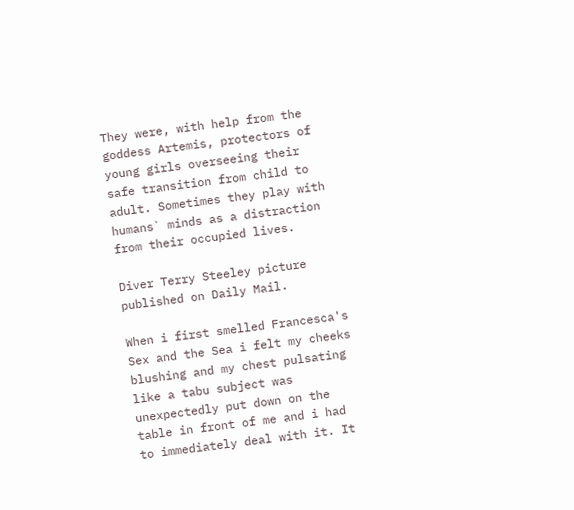They were, with help from the goddess Artemis, protectors of young girls overseeing their safe transition from child to adult. Sometimes they play with humans` minds as a distraction from their occupied lives.

Diver Terry Steeley picture published on Daily Mail.

When i first smelled Francesca's Sex and the Sea i felt my cheeks blushing and my chest pulsating like a tabu subject was unexpectedly put down on the table in front of me and i had to immediately deal with it. It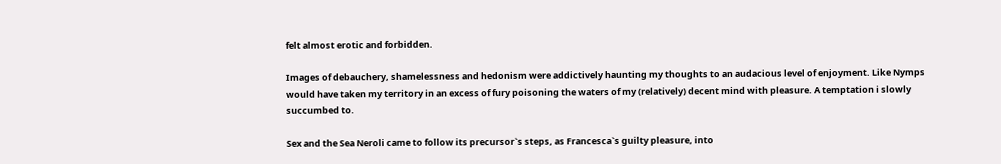felt almost erotic and forbidden.

Images of debauchery, shamelessness and hedonism were addictively haunting my thoughts to an audacious level of enjoyment. Like Nymps would have taken my territory in an excess of fury poisoning the waters of my (relatively) decent mind with pleasure. A temptation i slowly succumbed to.

Sex and the Sea Neroli came to follow its precursor`s steps, as Francesca`s guilty pleasure, into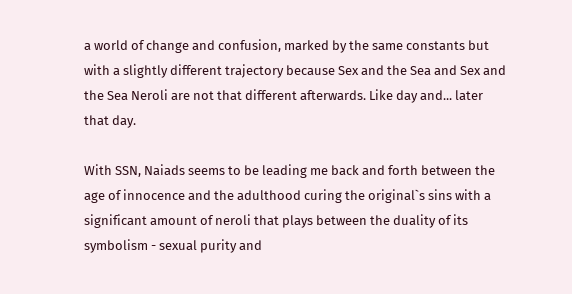a world of change and confusion, marked by the same constants but with a slightly different trajectory because Sex and the Sea and Sex and the Sea Neroli are not that different afterwards. Like day and... later that day.

With SSN, Naiads seems to be leading me back and forth between the age of innocence and the adulthood curing the original`s sins with a significant amount of neroli that plays between the duality of its symbolism - sexual purity and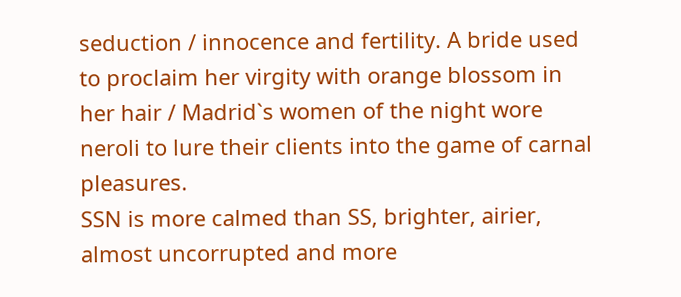seduction / innocence and fertility. A bride used to proclaim her virgity with orange blossom in her hair / Madrid`s women of the night wore neroli to lure their clients into the game of carnal pleasures.
SSN is more calmed than SS, brighter, airier, almost uncorrupted and more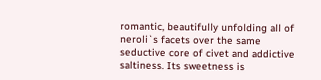romantic, beautifully unfolding all of neroli`s facets over the same seductive core of civet and addictive saltiness. Its sweetness is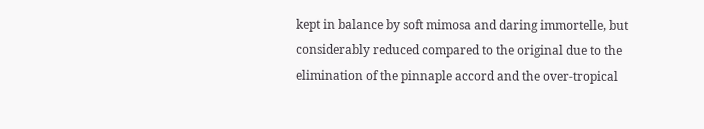kept in balance by soft mimosa and daring immortelle, but considerably reduced compared to the original due to the elimination of the pinnaple accord and the over-tropical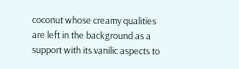coconut whose creamy qualities are left in the background as a support with its vanilic aspects to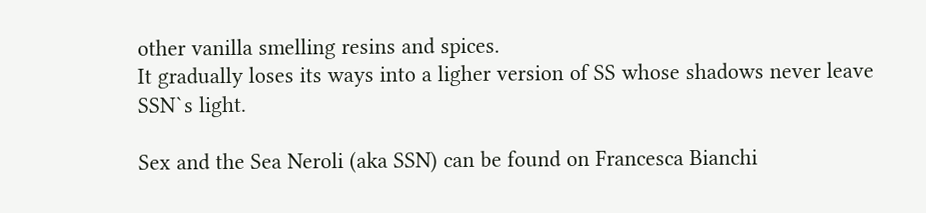other vanilla smelling resins and spices.
It gradually loses its ways into a ligher version of SS whose shadows never leave SSN`s light.

Sex and the Sea Neroli (aka SSN) can be found on Francesca Bianchi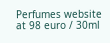Perfumes website at 98 euro / 30ml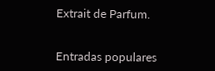Extrait de Parfum.


Entradas populares